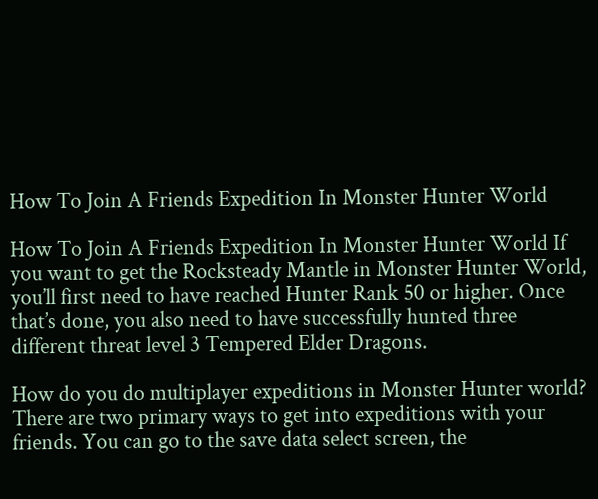How To Join A Friends Expedition In Monster Hunter World

How To Join A Friends Expedition In Monster Hunter World If you want to get the Rocksteady Mantle in Monster Hunter World, you’ll first need to have reached Hunter Rank 50 or higher. Once that’s done, you also need to have successfully hunted three different threat level 3 Tempered Elder Dragons.

How do you do multiplayer expeditions in Monster Hunter world? There are two primary ways to get into expeditions with your friends. You can go to the save data select screen, the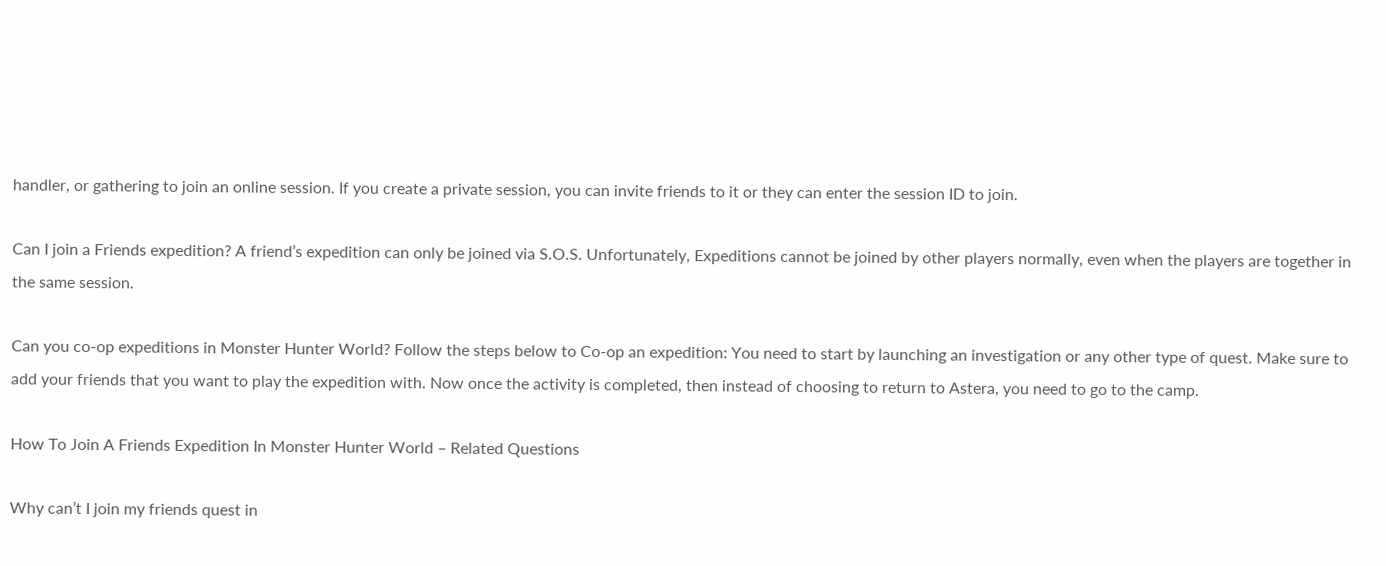handler, or gathering to join an online session. If you create a private session, you can invite friends to it or they can enter the session ID to join.

Can I join a Friends expedition? A friend’s expedition can only be joined via S.O.S. Unfortunately, Expeditions cannot be joined by other players normally, even when the players are together in the same session.

Can you co-op expeditions in Monster Hunter World? Follow the steps below to Co-op an expedition: You need to start by launching an investigation or any other type of quest. Make sure to add your friends that you want to play the expedition with. Now once the activity is completed, then instead of choosing to return to Astera, you need to go to the camp.

How To Join A Friends Expedition In Monster Hunter World – Related Questions

Why can’t I join my friends quest in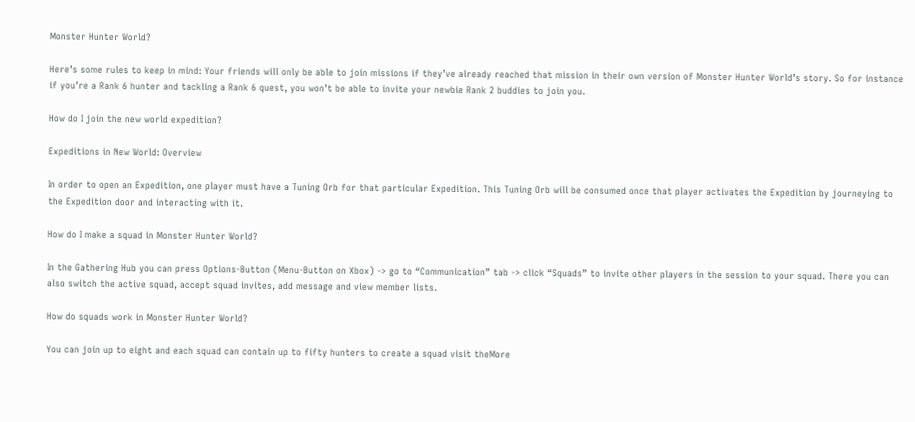Monster Hunter World?

Here’s some rules to keep in mind: Your friends will only be able to join missions if they’ve already reached that mission in their own version of Monster Hunter World’s story. So for instance if you’re a Rank 6 hunter and tackling a Rank 6 quest, you won’t be able to invite your newbie Rank 2 buddies to join you.

How do I join the new world expedition?

Expeditions in New World: Overview

In order to open an Expedition, one player must have a Tuning Orb for that particular Expedition. This Tuning Orb will be consumed once that player activates the Expedition by journeying to the Expedition door and interacting with it.

How do I make a squad in Monster Hunter World?

In the Gathering Hub you can press Options-Button (Menu-Button on Xbox) -> go to “Communication” tab -> click “Squads” to invite other players in the session to your squad. There you can also switch the active squad, accept squad invites, add message and view member lists.

How do squads work in Monster Hunter World?

You can join up to eight and each squad can contain up to fifty hunters to create a squad visit theMore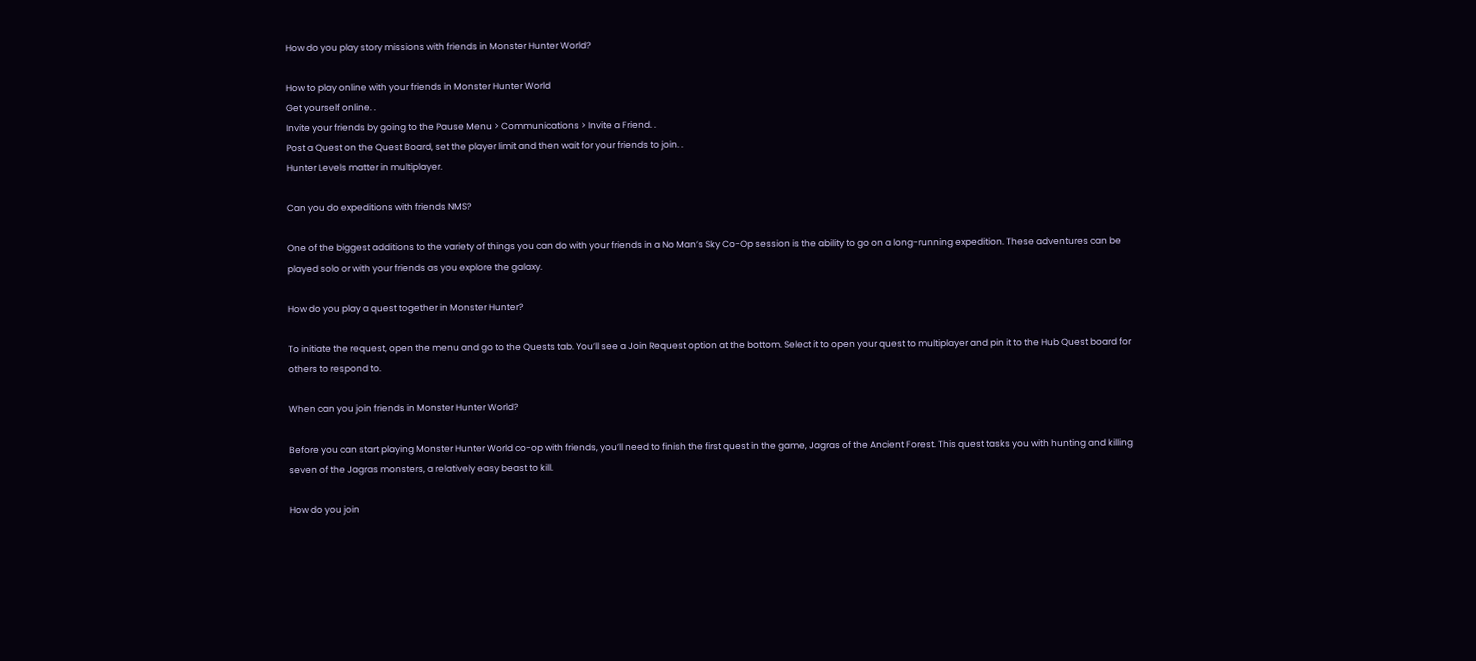How do you play story missions with friends in Monster Hunter World?

How to play online with your friends in Monster Hunter World
Get yourself online. .
Invite your friends by going to the Pause Menu > Communications > Invite a Friend. .
Post a Quest on the Quest Board, set the player limit and then wait for your friends to join. .
Hunter Levels matter in multiplayer.

Can you do expeditions with friends NMS?

One of the biggest additions to the variety of things you can do with your friends in a No Man’s Sky Co-Op session is the ability to go on a long-running expedition. These adventures can be played solo or with your friends as you explore the galaxy.

How do you play a quest together in Monster Hunter?

To initiate the request, open the menu and go to the Quests tab. You’ll see a Join Request option at the bottom. Select it to open your quest to multiplayer and pin it to the Hub Quest board for others to respond to.

When can you join friends in Monster Hunter World?

Before you can start playing Monster Hunter World co-op with friends, you’ll need to finish the first quest in the game, Jagras of the Ancient Forest. This quest tasks you with hunting and killing seven of the Jagras monsters, a relatively easy beast to kill.

How do you join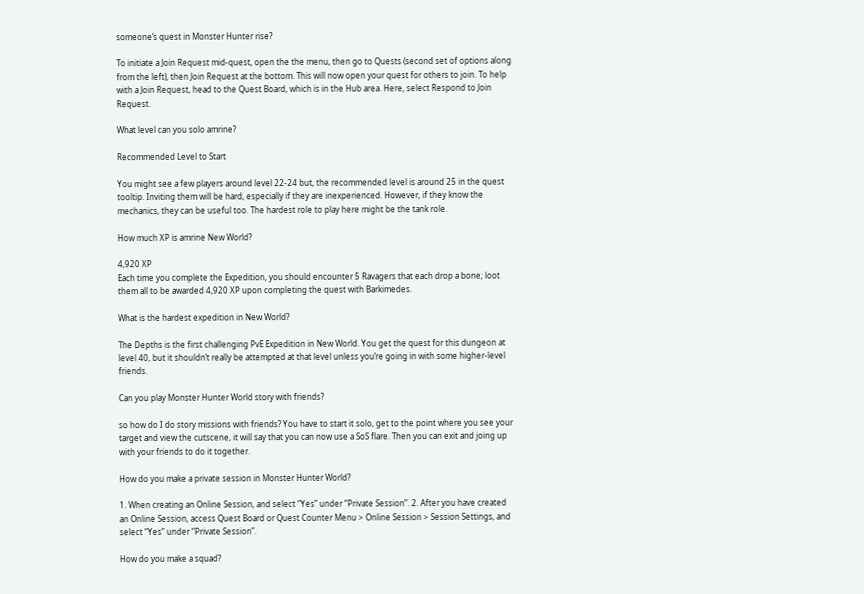someone’s quest in Monster Hunter rise?

To initiate a Join Request mid-quest, open the the menu, then go to Quests (second set of options along from the left), then Join Request at the bottom. This will now open your quest for others to join. To help with a Join Request, head to the Quest Board, which is in the Hub area. Here, select Respond to Join Request.

What level can you solo amrine?

Recommended Level to Start

You might see a few players around level 22-24 but, the recommended level is around 25 in the quest tooltip. Inviting them will be hard, especially if they are inexperienced. However, if they know the mechanics, they can be useful too. The hardest role to play here might be the tank role.

How much XP is amrine New World?

4,920 XP
Each time you complete the Expedition, you should encounter 5 Ravagers that each drop a bone; loot them all to be awarded 4,920 XP upon completing the quest with Barkimedes.

What is the hardest expedition in New World?

The Depths is the first challenging PvE Expedition in New World. You get the quest for this dungeon at level 40, but it shouldn’t really be attempted at that level unless you’re going in with some higher-level friends.

Can you play Monster Hunter World story with friends?

so how do I do story missions with friends? You have to start it solo, get to the point where you see your target and view the cutscene, it will say that you can now use a SoS flare. Then you can exit and joing up with your friends to do it together.

How do you make a private session in Monster Hunter World?

1. When creating an Online Session, and select “Yes” under “Private Session”. 2. After you have created an Online Session, access Quest Board or Quest Counter Menu > Online Session > Session Settings, and select “Yes” under “Private Session”.

How do you make a squad?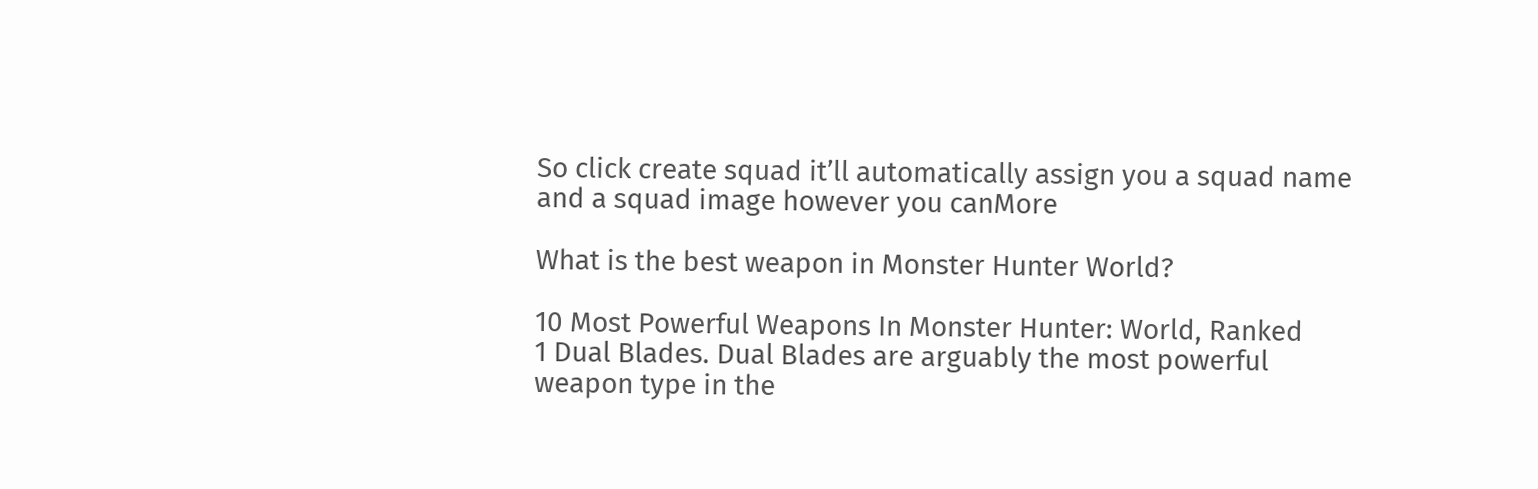So click create squad it’ll automatically assign you a squad name and a squad image however you canMore

What is the best weapon in Monster Hunter World?

10 Most Powerful Weapons In Monster Hunter: World, Ranked
1 Dual Blades. Dual Blades are arguably the most powerful weapon type in the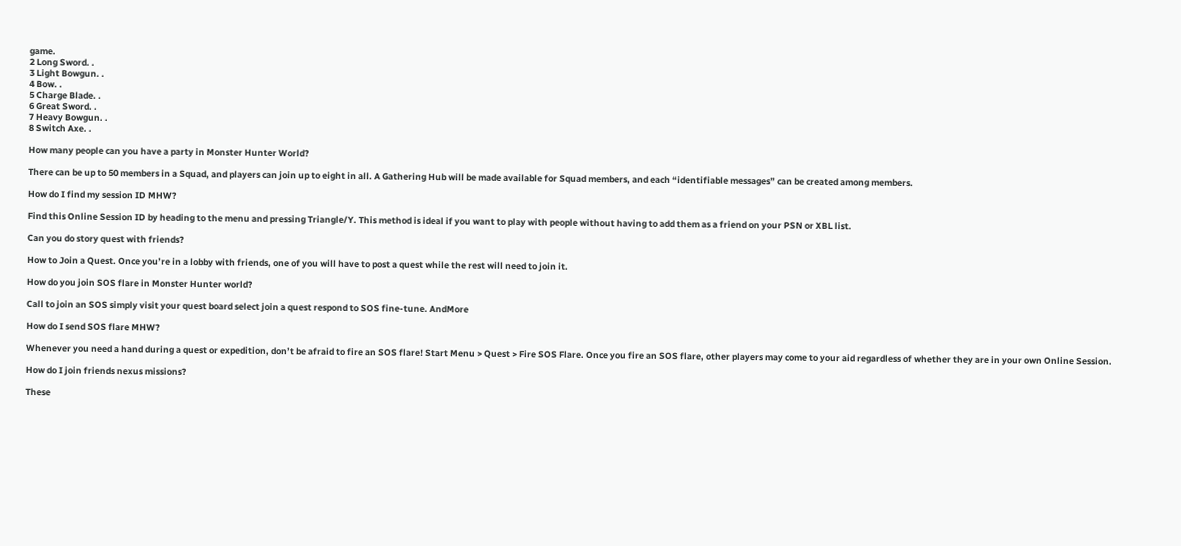game.
2 Long Sword. .
3 Light Bowgun. .
4 Bow. .
5 Charge Blade. .
6 Great Sword. .
7 Heavy Bowgun. .
8 Switch Axe. .

How many people can you have a party in Monster Hunter World?

There can be up to 50 members in a Squad, and players can join up to eight in all. A Gathering Hub will be made available for Squad members, and each “identifiable messages” can be created among members.

How do I find my session ID MHW?

Find this Online Session ID by heading to the menu and pressing Triangle/Y. This method is ideal if you want to play with people without having to add them as a friend on your PSN or XBL list.

Can you do story quest with friends?

How to Join a Quest. Once you’re in a lobby with friends, one of you will have to post a quest while the rest will need to join it.

How do you join SOS flare in Monster Hunter world?

Call to join an SOS simply visit your quest board select join a quest respond to SOS fine-tune. AndMore

How do I send SOS flare MHW?

Whenever you need a hand during a quest or expedition, don’t be afraid to fire an SOS flare! Start Menu > Quest > Fire SOS Flare. Once you fire an SOS flare, other players may come to your aid regardless of whether they are in your own Online Session.

How do I join friends nexus missions?

These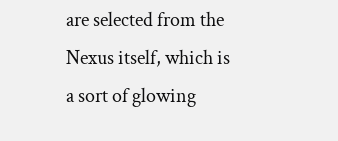are selected from the Nexus itself, which is a sort of glowing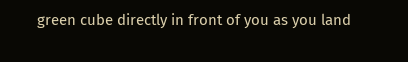green cube directly in front of you as you land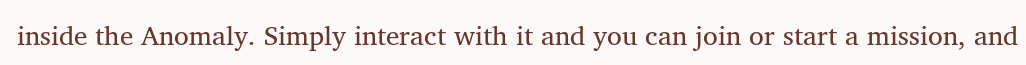inside the Anomaly. Simply interact with it and you can join or start a mission, and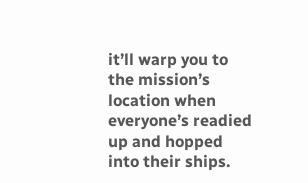it’ll warp you to the mission’s location when everyone’s readied up and hopped into their ships.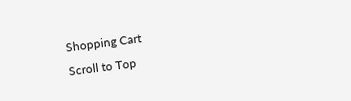Shopping Cart
Scroll to Top